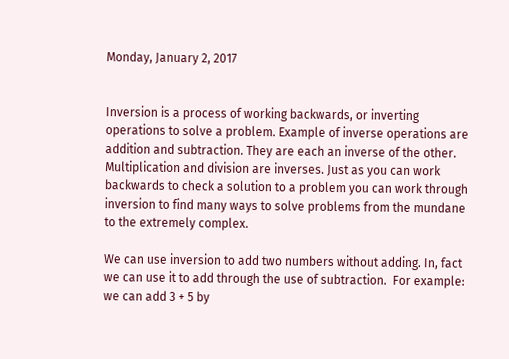Monday, January 2, 2017


Inversion is a process of working backwards, or inverting operations to solve a problem. Example of inverse operations are addition and subtraction. They are each an inverse of the other. Multiplication and division are inverses. Just as you can work backwards to check a solution to a problem you can work through inversion to find many ways to solve problems from the mundane to the extremely complex.

We can use inversion to add two numbers without adding. In, fact we can use it to add through the use of subtraction.  For example: we can add 3 + 5 by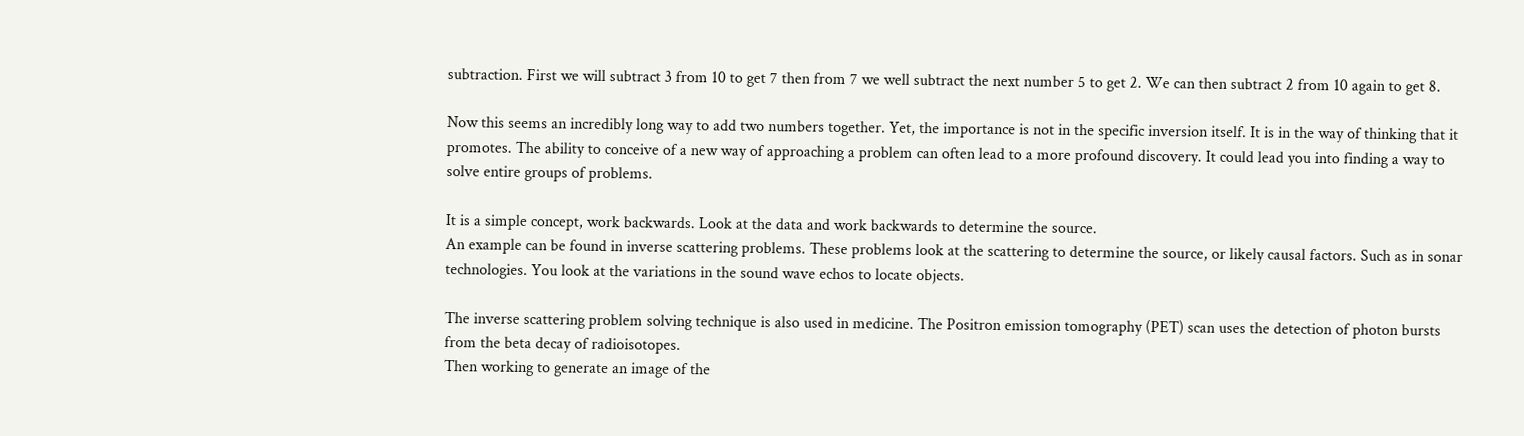subtraction. First we will subtract 3 from 10 to get 7 then from 7 we well subtract the next number 5 to get 2. We can then subtract 2 from 10 again to get 8.

Now this seems an incredibly long way to add two numbers together. Yet, the importance is not in the specific inversion itself. It is in the way of thinking that it promotes. The ability to conceive of a new way of approaching a problem can often lead to a more profound discovery. It could lead you into finding a way to solve entire groups of problems.

It is a simple concept, work backwards. Look at the data and work backwards to determine the source.
An example can be found in inverse scattering problems. These problems look at the scattering to determine the source, or likely causal factors. Such as in sonar technologies. You look at the variations in the sound wave echos to locate objects.

The inverse scattering problem solving technique is also used in medicine. The Positron emission tomography (PET) scan uses the detection of photon bursts from the beta decay of radioisotopes.
Then working to generate an image of the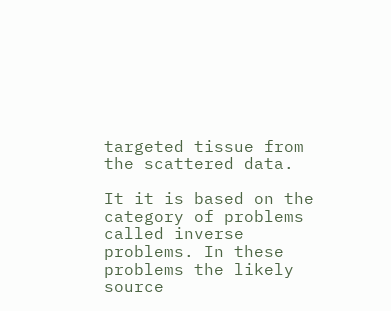targeted tissue from the scattered data.

It it is based on the category of problems called inverse problems. In these problems the likely source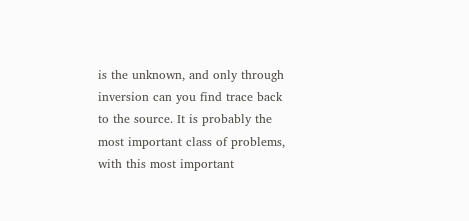is the unknown, and only through inversion can you find trace back to the source. It is probably the most important class of problems, with this most important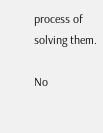process of solving them.

No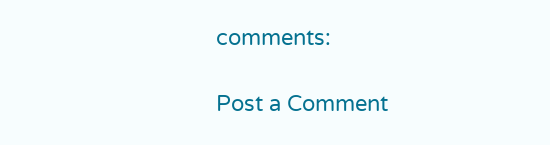comments:

Post a Comment